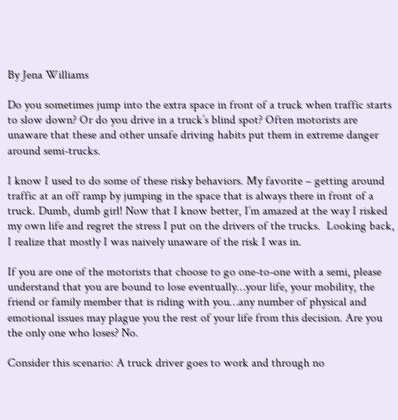By Jena Williams

Do you sometimes jump into the extra space in front of a truck when traffic starts to slow down? Or do you drive in a truck’s blind spot? Often motorists are unaware that these and other unsafe driving habits put them in extreme danger around semi-trucks.

I know I used to do some of these risky behaviors. My favorite – getting around traffic at an off ramp by jumping in the space that is always there in front of a truck. Dumb, dumb girl! Now that I know better, I’m amazed at the way I risked my own life and regret the stress I put on the drivers of the trucks.  Looking back, I realize that mostly I was naively unaware of the risk I was in.

If you are one of the motorists that choose to go one-to-one with a semi, please understand that you are bound to lose eventually…your life, your mobility, the friend or family member that is riding with you…any number of physical and emotional issues may plague you the rest of your life from this decision. Are you the only one who loses? No.

Consider this scenario: A truck driver goes to work and through no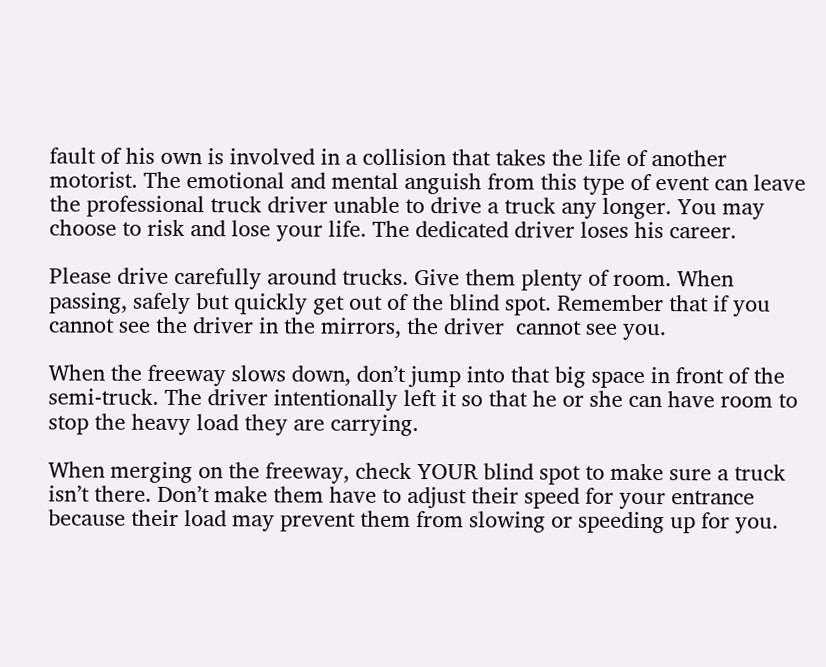fault of his own is involved in a collision that takes the life of another motorist. The emotional and mental anguish from this type of event can leave the professional truck driver unable to drive a truck any longer. You may choose to risk and lose your life. The dedicated driver loses his career.

Please drive carefully around trucks. Give them plenty of room. When passing, safely but quickly get out of the blind spot. Remember that if you cannot see the driver in the mirrors, the driver  cannot see you.

When the freeway slows down, don’t jump into that big space in front of the semi-truck. The driver intentionally left it so that he or she can have room to stop the heavy load they are carrying.

When merging on the freeway, check YOUR blind spot to make sure a truck isn’t there. Don’t make them have to adjust their speed for your entrance because their load may prevent them from slowing or speeding up for you.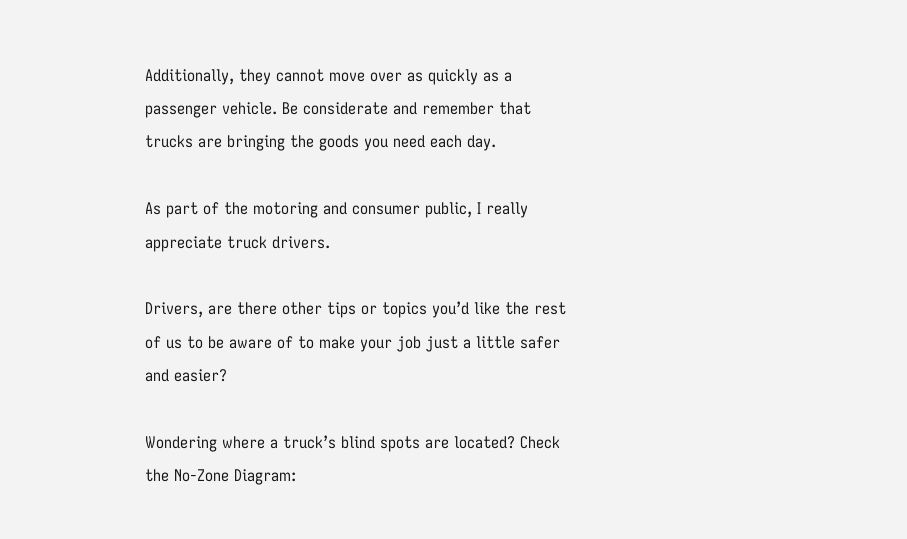Additionally, they cannot move over as quickly as a passenger vehicle. Be considerate and remember that trucks are bringing the goods you need each day.

As part of the motoring and consumer public, I really appreciate truck drivers.

Drivers, are there other tips or topics you’d like the rest of us to be aware of to make your job just a little safer and easier?

Wondering where a truck’s blind spots are located? Check the No-Zone Diagram: